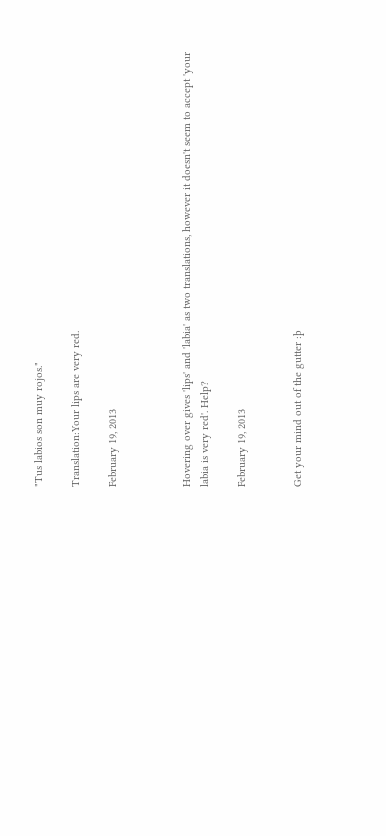"Tus labios son muy rojos."

Translation:Your lips are very red.

February 19, 2013



Hovering over gives 'lips' and 'labia' as two translations, however it doesn't seem to accept 'your labia is very red'. Help?

February 19, 2013


Get your mind out of the gutter :þ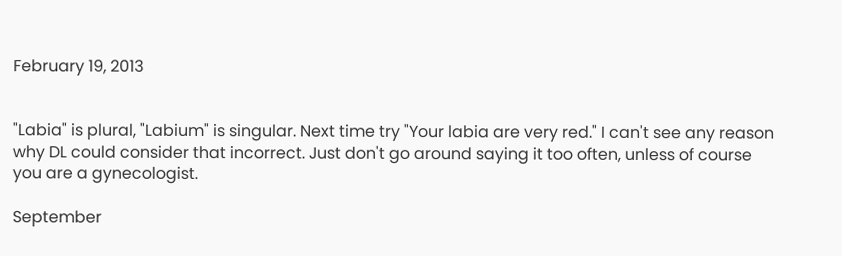February 19, 2013


"Labia" is plural, "Labium" is singular. Next time try "Your labia are very red." I can't see any reason why DL could consider that incorrect. Just don't go around saying it too often, unless of course you are a gynecologist.

September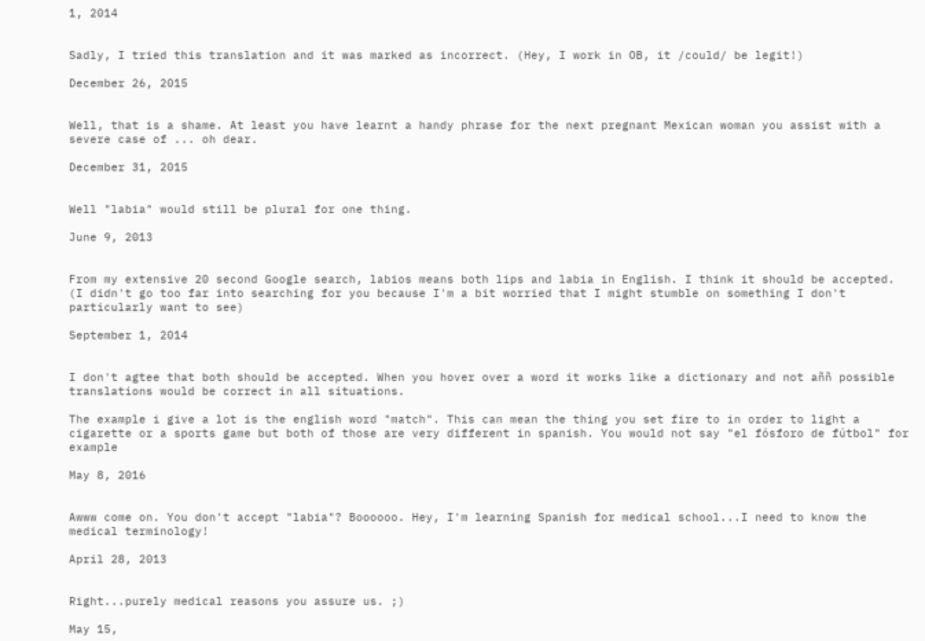1, 2014


Sadly, I tried this translation and it was marked as incorrect. (Hey, I work in OB, it /could/ be legit!)

December 26, 2015


Well, that is a shame. At least you have learnt a handy phrase for the next pregnant Mexican woman you assist with a severe case of ... oh dear.

December 31, 2015


Well "labia" would still be plural for one thing.

June 9, 2013


From my extensive 20 second Google search, labios means both lips and labia in English. I think it should be accepted. (I didn't go too far into searching for you because I'm a bit worried that I might stumble on something I don't particularly want to see)

September 1, 2014


I don't agtee that both should be accepted. When you hover over a word it works like a dictionary and not aññ possible translations would be correct in all situations.

The example i give a lot is the english word "match". This can mean the thing you set fire to in order to light a cigarette or a sports game but both of those are very different in spanish. You would not say "el fósforo de fútbol" for example

May 8, 2016


Awww come on. You don't accept "labia"? Boooooo. Hey, I'm learning Spanish for medical school...I need to know the medical terminology!

April 28, 2013


Right...purely medical reasons you assure us. ;)

May 15,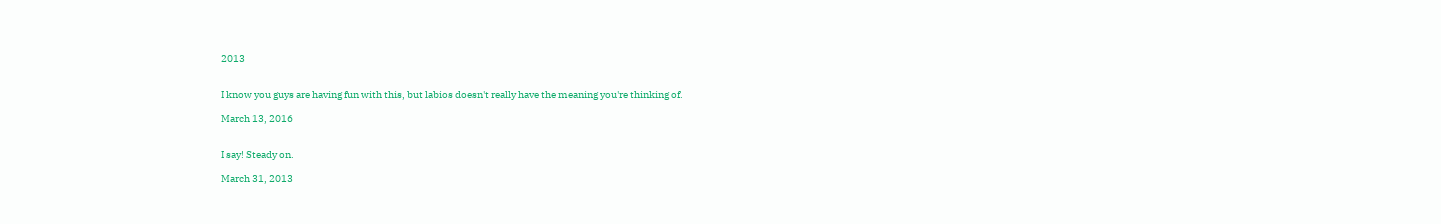2013


I know you guys are having fun with this, but labios doesn't really have the meaning you're thinking of.

March 13, 2016


I say! Steady on.

March 31, 2013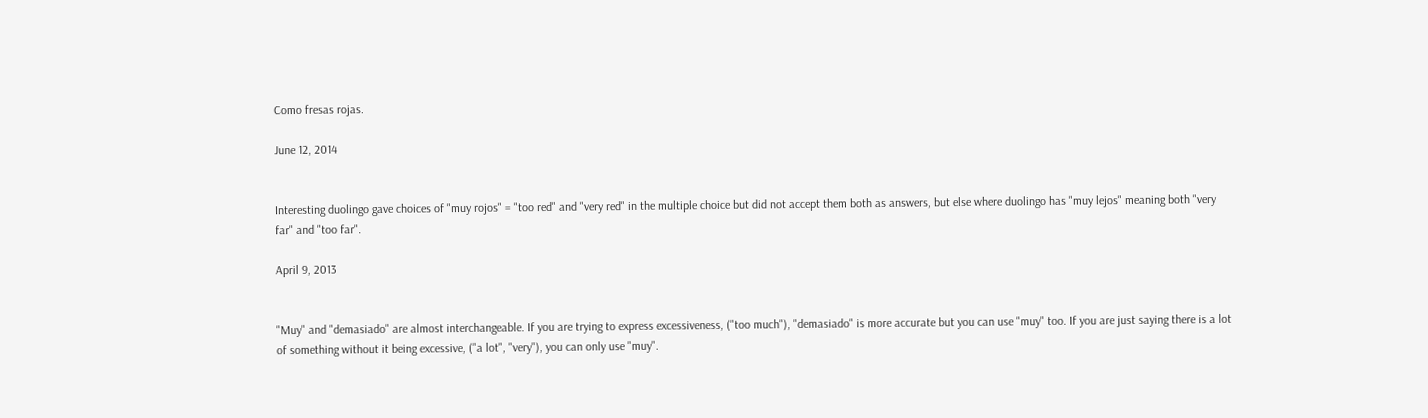Como fresas rojas.

June 12, 2014


Interesting duolingo gave choices of "muy rojos" = "too red" and "very red" in the multiple choice but did not accept them both as answers, but else where duolingo has "muy lejos" meaning both "very far" and "too far".

April 9, 2013


"Muy" and "demasiado" are almost interchangeable. If you are trying to express excessiveness, ("too much"), "demasiado" is more accurate but you can use "muy" too. If you are just saying there is a lot of something without it being excessive, ("a lot", "very"), you can only use "muy".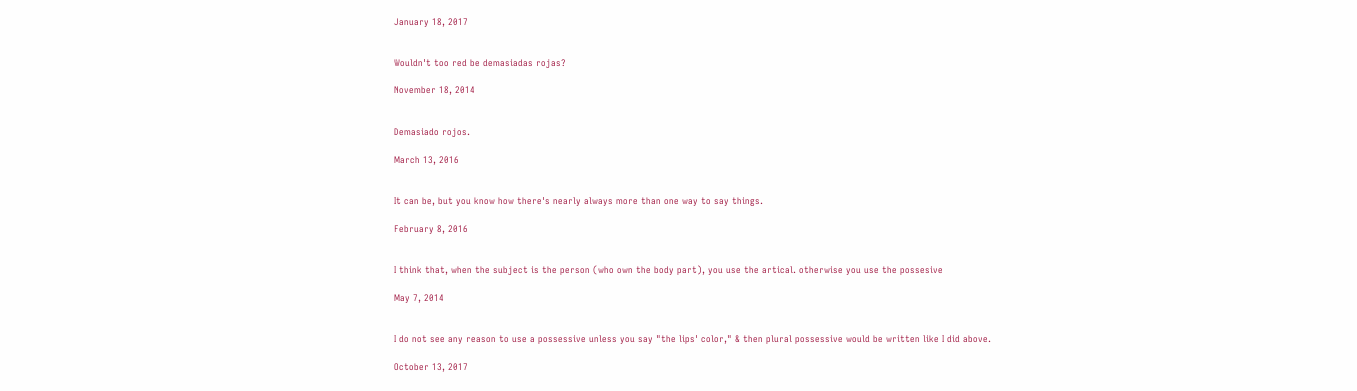January 18, 2017


Wouldn't too red be demasiadas rojas?

November 18, 2014


Demasiado rojos.

March 13, 2016


It can be, but you know how there's nearly always more than one way to say things.

February 8, 2016


I think that, when the subject is the person (who own the body part), you use the artical. otherwise you use the possesive

May 7, 2014


I do not see any reason to use a possessive unless you say "the lips' color," & then plural possessive would be written like I did above.

October 13, 2017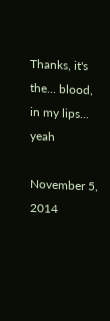Thanks, it's the... blood, in my lips... yeah

November 5, 2014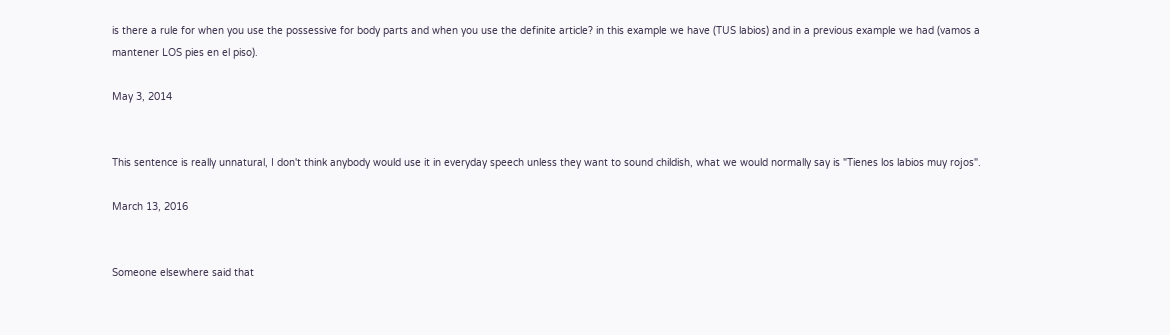is there a rule for when you use the possessive for body parts and when you use the definite article? in this example we have (TUS labios) and in a previous example we had (vamos a mantener LOS pies en el piso).

May 3, 2014


This sentence is really unnatural, I don't think anybody would use it in everyday speech unless they want to sound childish, what we would normally say is "Tienes los labios muy rojos".

March 13, 2016


Someone elsewhere said that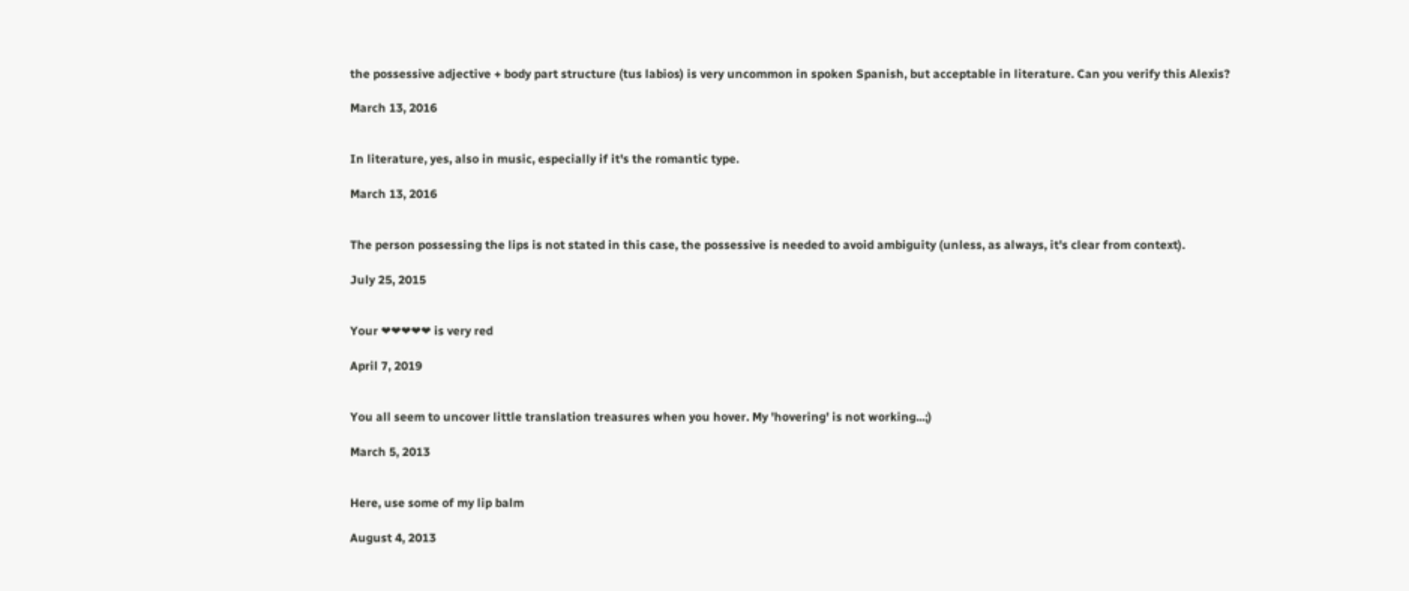the possessive adjective + body part structure (tus labios) is very uncommon in spoken Spanish, but acceptable in literature. Can you verify this Alexis?

March 13, 2016


In literature, yes, also in music, especially if it's the romantic type.

March 13, 2016


The person possessing the lips is not stated in this case, the possessive is needed to avoid ambiguity (unless, as always, it's clear from context).

July 25, 2015


Your ❤❤❤❤❤ is very red

April 7, 2019


You all seem to uncover little translation treasures when you hover. My 'hovering' is not working...;)

March 5, 2013


Here, use some of my lip balm

August 4, 2013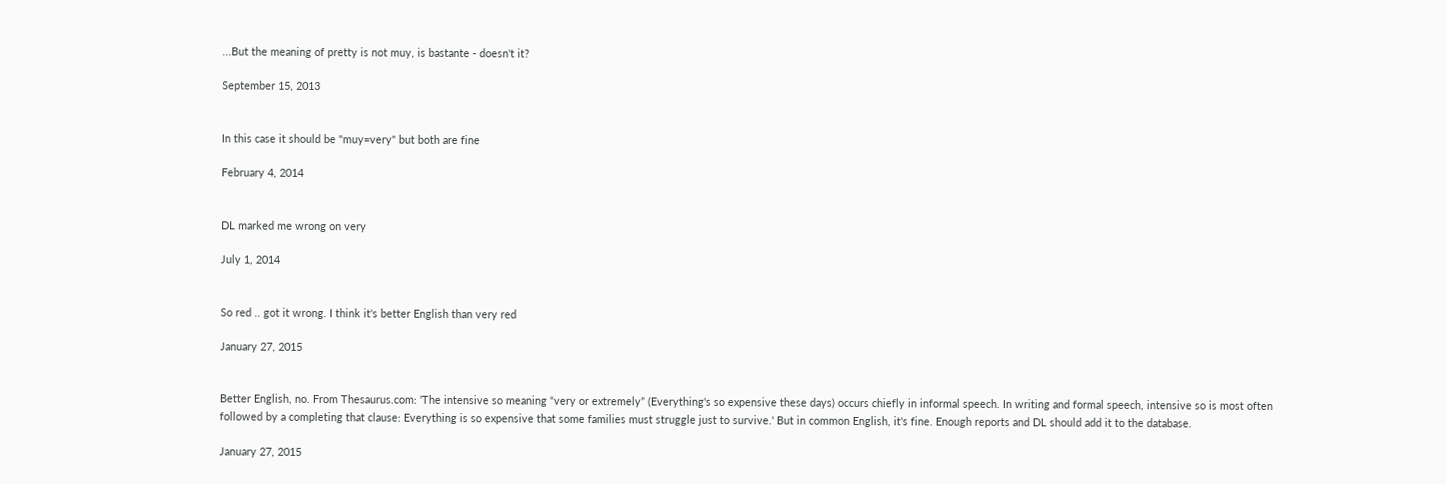...But the meaning of pretty is not muy, is bastante - doesn't it?

September 15, 2013


In this case it should be "muy=very" but both are fine

February 4, 2014


DL marked me wrong on very

July 1, 2014


So red .. got it wrong. I think it's better English than very red

January 27, 2015


Better English, no. From Thesaurus.com: 'The intensive so meaning “very or extremely” (Everything's so expensive these days) occurs chiefly in informal speech. In writing and formal speech, intensive so is most often followed by a completing that clause: Everything is so expensive that some families must struggle just to survive.' But in common English, it's fine. Enough reports and DL should add it to the database.

January 27, 2015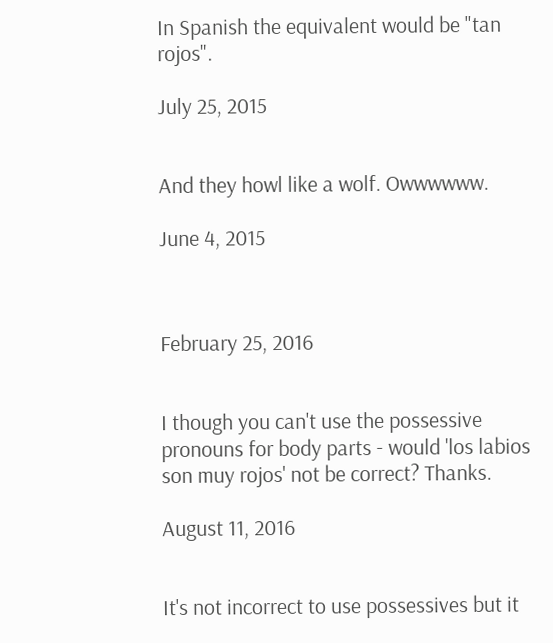In Spanish the equivalent would be "tan rojos".

July 25, 2015


And they howl like a wolf. Owwwwww.

June 4, 2015



February 25, 2016


I though you can't use the possessive pronouns for body parts - would 'los labios son muy rojos' not be correct? Thanks.

August 11, 2016


It's not incorrect to use possessives but it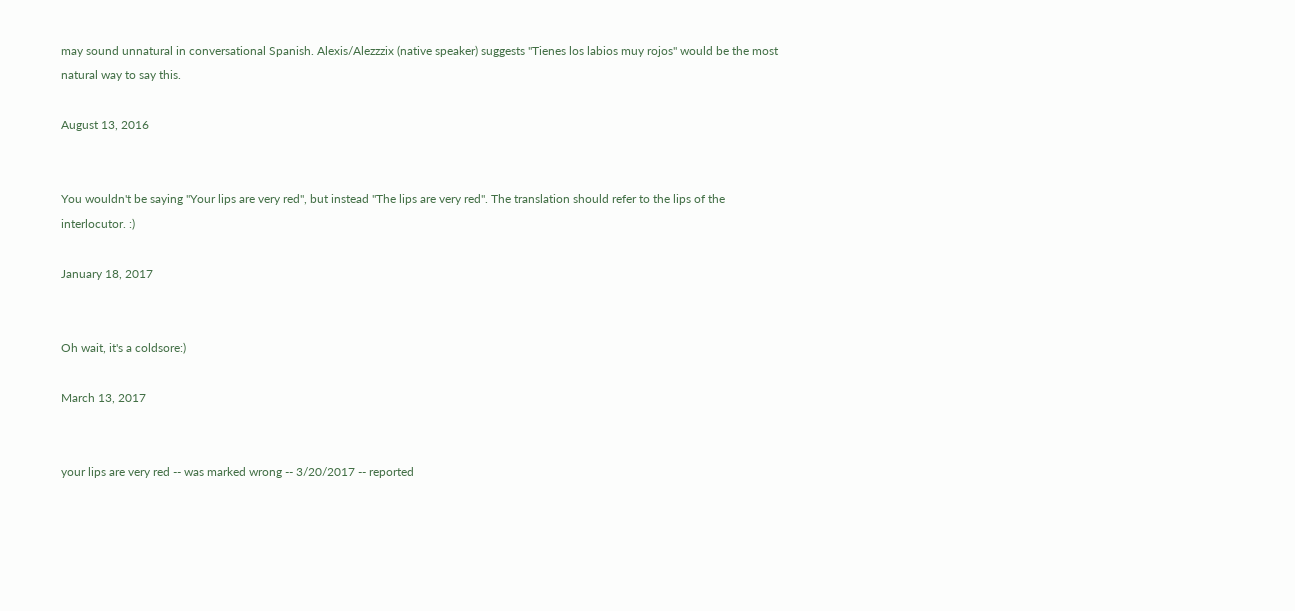may sound unnatural in conversational Spanish. Alexis/Alezzzix (native speaker) suggests "Tienes los labios muy rojos" would be the most natural way to say this.

August 13, 2016


You wouldn't be saying "Your lips are very red", but instead "The lips are very red". The translation should refer to the lips of the interlocutor. :)

January 18, 2017


Oh wait, it's a coldsore:)

March 13, 2017


your lips are very red -- was marked wrong -- 3/20/2017 -- reported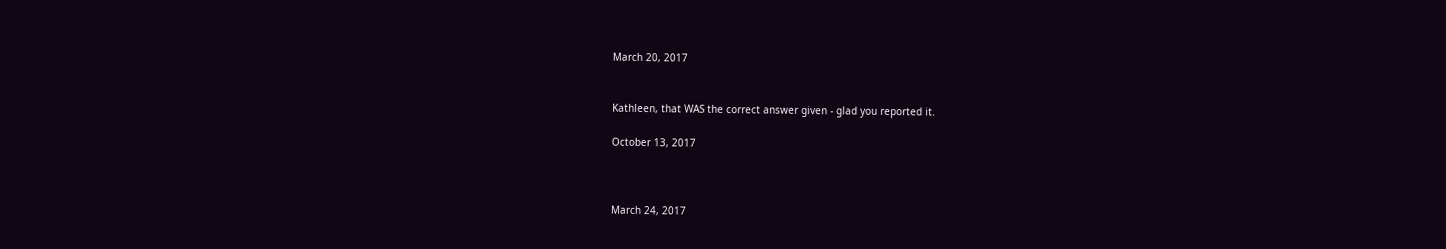March 20, 2017


Kathleen, that WAS the correct answer given - glad you reported it.

October 13, 2017



March 24, 2017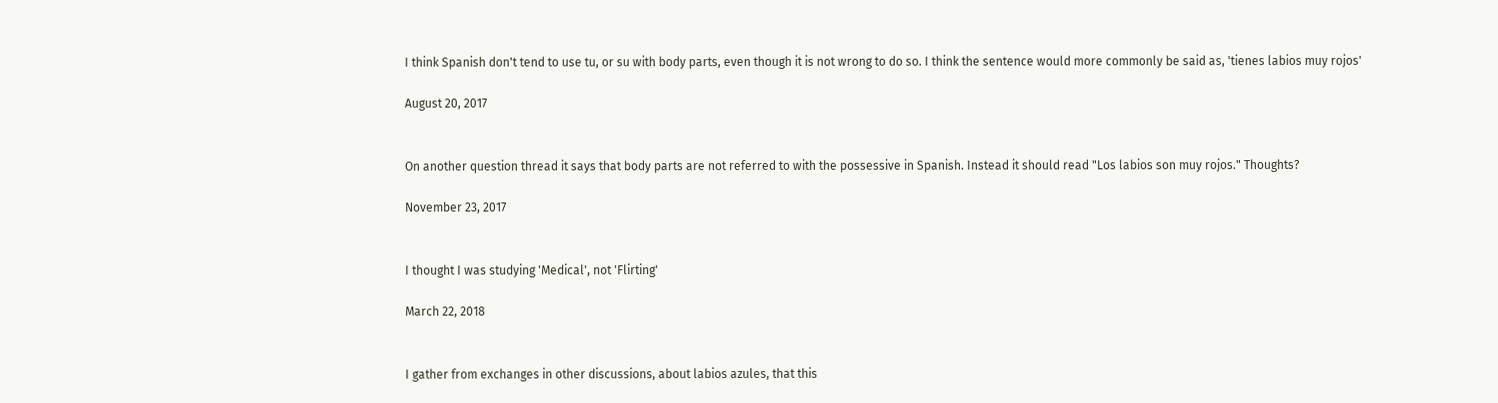I think Spanish don't tend to use tu, or su with body parts, even though it is not wrong to do so. I think the sentence would more commonly be said as, 'tienes labios muy rojos'

August 20, 2017


On another question thread it says that body parts are not referred to with the possessive in Spanish. Instead it should read "Los labios son muy rojos." Thoughts?

November 23, 2017


I thought I was studying 'Medical', not 'Flirting'

March 22, 2018


I gather from exchanges in other discussions, about labios azules, that this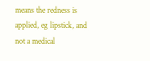means the redness is applied, eg lipstick, and not a medical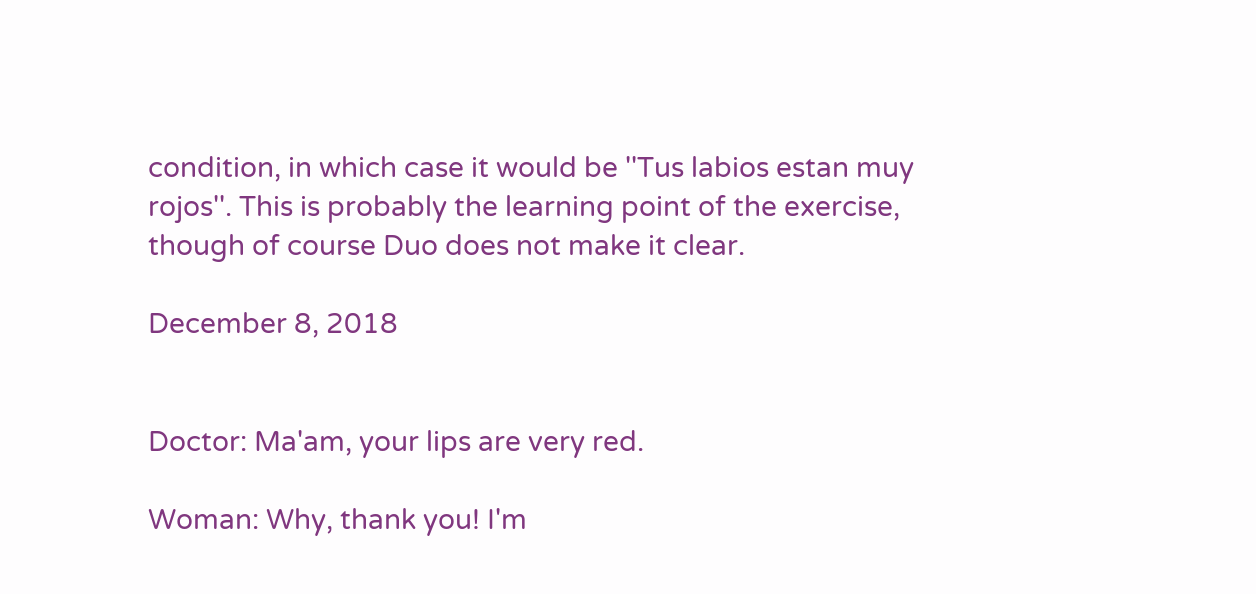condition, in which case it would be ''Tus labios estan muy rojos''. This is probably the learning point of the exercise, though of course Duo does not make it clear.

December 8, 2018


Doctor: Ma'am, your lips are very red.

Woman: Why, thank you! I'm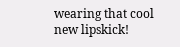wearing that cool new lipskick!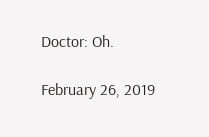Doctor: Oh.

February 26, 2019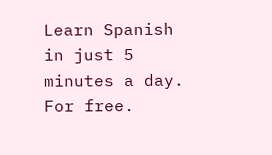Learn Spanish in just 5 minutes a day. For free.